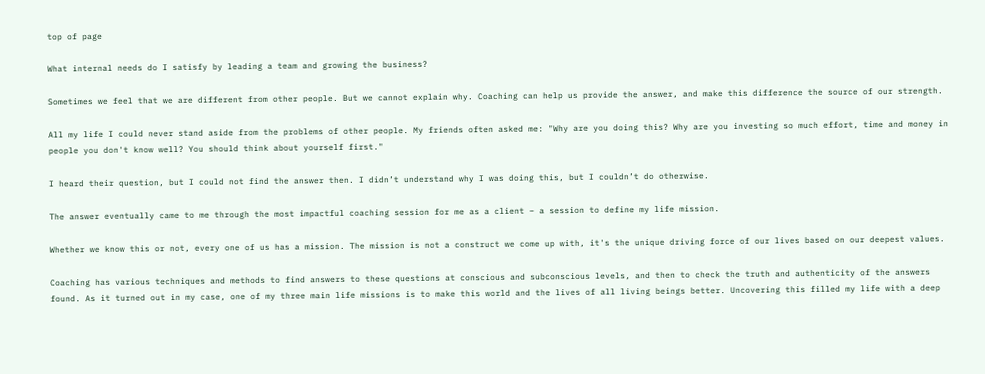top of page

What internal needs do I satisfy by leading a team and growing the business?

Sometimes we feel that we are different from other people. But we cannot explain why. Coaching can help us provide the answer, and make this difference the source of our strength.

All my life I could never stand aside from the problems of other people. My friends often asked me: "Why are you doing this? Why are you investing so much effort, time and money in people you don't know well? You should think about yourself first."

I heard their question, but I could not find the answer then. I didn’t understand why I was doing this, but I couldn’t do otherwise.

The answer eventually came to me through the most impactful coaching session for me as a client – a session to define my life mission.

Whether we know this or not, every one of us has a mission. The mission is not a construct we come up with, it's the unique driving force of our lives based on our deepest values.

Coaching has various techniques and methods to find answers to these questions at conscious and subconscious levels, and then to check the truth and authenticity of the answers found. As it turned out in my case, one of my three main life missions is to make this world and the lives of all living beings better. Uncovering this filled my life with a deep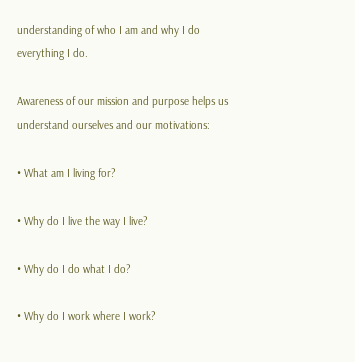understanding of who I am and why I do everything I do.

Awareness of our mission and purpose helps us understand ourselves and our motivations:

• What am I living for?

• Why do I live the way I live?

• Why do I do what I do?

• Why do I work where I work?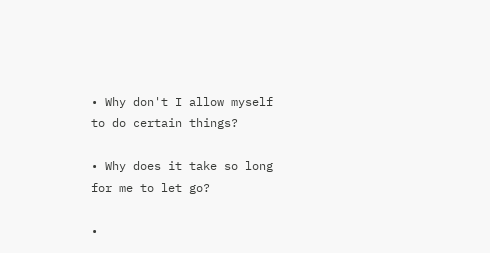• Why don't I allow myself to do certain things?

• Why does it take so long for me to let go?

•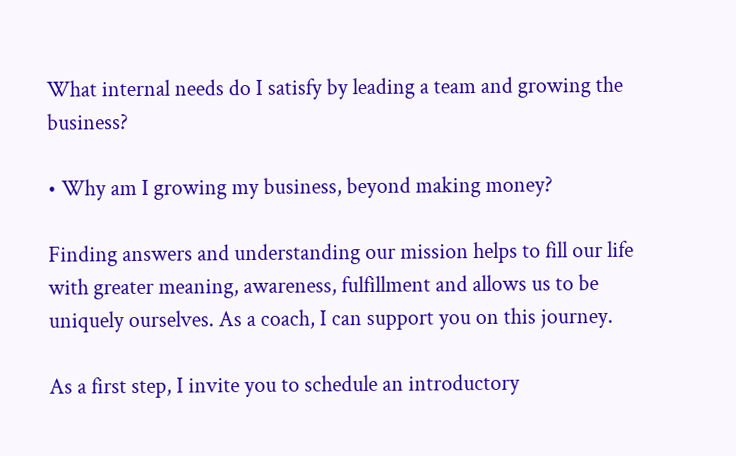What internal needs do I satisfy by leading a team and growing the business?

• Why am I growing my business, beyond making money?

Finding answers and understanding our mission helps to fill our life with greater meaning, awareness, fulfillment and allows us to be uniquely ourselves. As a coach, I can support you on this journey.

As a first step, I invite you to schedule an introductory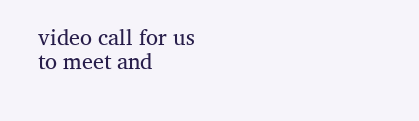video call for us to meet and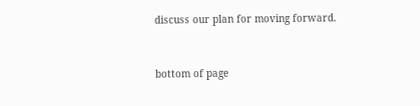discuss our plan for moving forward.


bottom of page